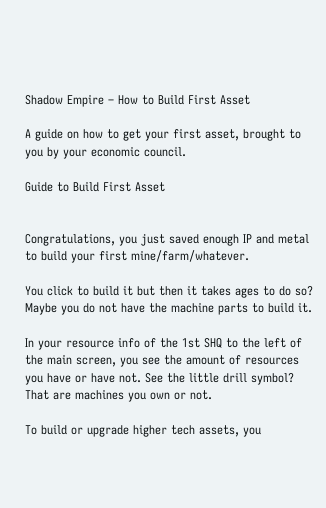Shadow Empire – How to Build First Asset

A guide on how to get your first asset, brought to you by your economic council.

Guide to Build First Asset


Congratulations, you just saved enough IP and metal to build your first mine/farm/whatever.

You click to build it but then it takes ages to do so? Maybe you do not have the machine parts to build it.

In your resource info of the 1st SHQ to the left of the main screen, you see the amount of resources you have or have not. See the little drill symbol? That are machines you own or not.

To build or upgrade higher tech assets, you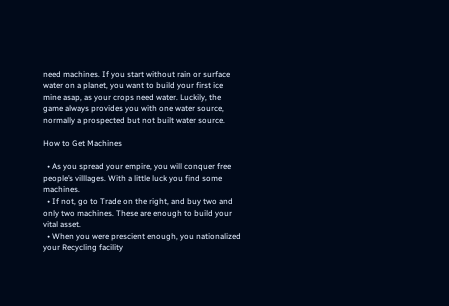need machines. If you start without rain or surface water on a planet, you want to build your first ice mine asap, as your crops need water. Luckily, the game always provides you with one water source, normally a prospected but not built water source.

How to Get Machines

  • As you spread your empire, you will conquer free people’s villlages. With a little luck you find some machines.
  • If not, go to Trade on the right, and buy two and only two machines. These are enough to build your vital asset.
  • When you were prescient enough, you nationalized your Recycling facility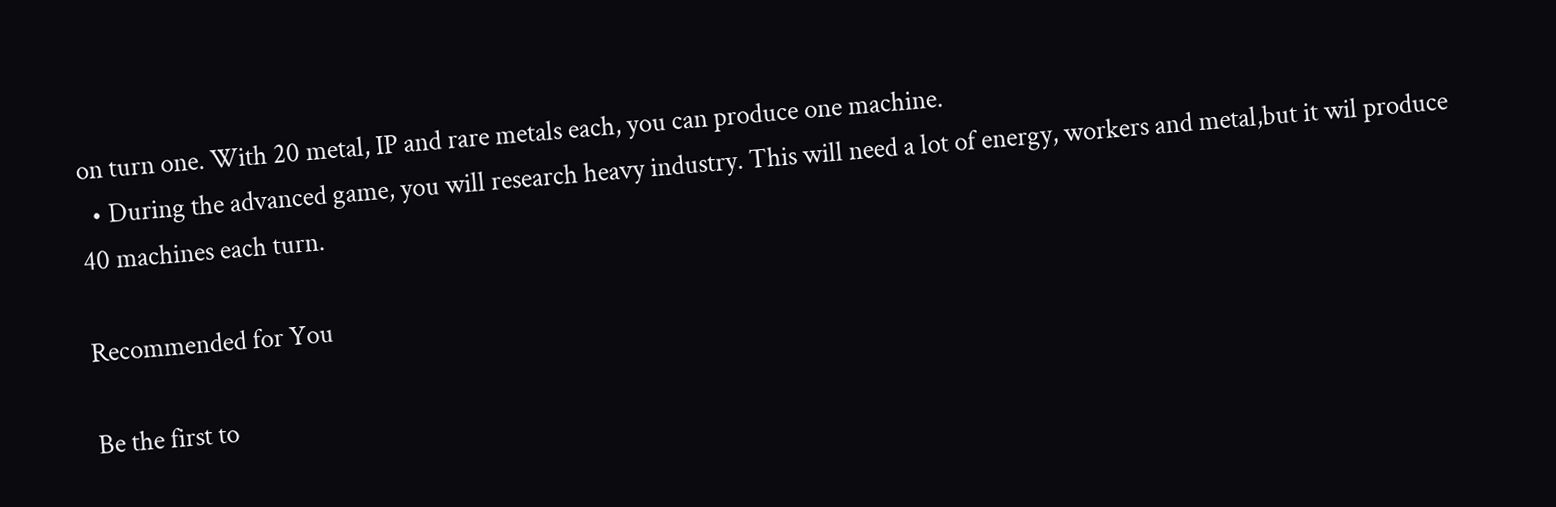on turn one. With 20 metal, IP and rare metals each, you can produce one machine.
  • During the advanced game, you will research heavy industry. This will need a lot of energy, workers and metal,but it wil produce 40 machines each turn.

Recommended for You

Be the first to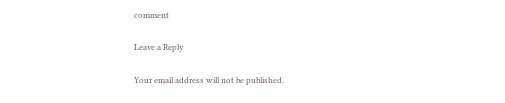comment

Leave a Reply

Your email address will not be published.